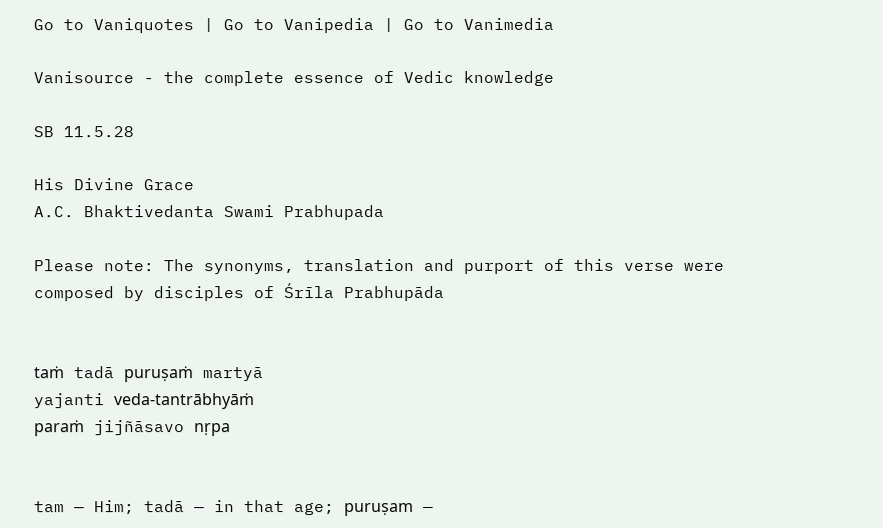Go to Vaniquotes | Go to Vanipedia | Go to Vanimedia

Vanisource - the complete essence of Vedic knowledge

SB 11.5.28

His Divine Grace
A.C. Bhaktivedanta Swami Prabhupada

Please note: The synonyms, translation and purport of this verse were composed by disciples of Śrīla Prabhupāda


taṁ tadā puruṣaṁ martyā
yajanti veda-tantrābhyāṁ
paraṁ jijñāsavo nṛpa


tam — Him; tadā — in that age; puruṣam —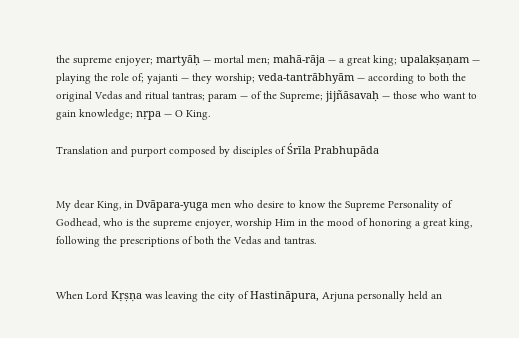the supreme enjoyer; martyāḥ — mortal men; mahā-rāja — a great king; upalakṣaṇam — playing the role of; yajanti — they worship; veda-tantrābhyām — according to both the original Vedas and ritual tantras; param — of the Supreme; jijñāsavaḥ — those who want to gain knowledge; nṛpa — O King.

Translation and purport composed by disciples of Śrīla Prabhupāda


My dear King, in Dvāpara-yuga men who desire to know the Supreme Personality of Godhead, who is the supreme enjoyer, worship Him in the mood of honoring a great king, following the prescriptions of both the Vedas and tantras.


When Lord Kṛṣṇa was leaving the city of Hastināpura, Arjuna personally held an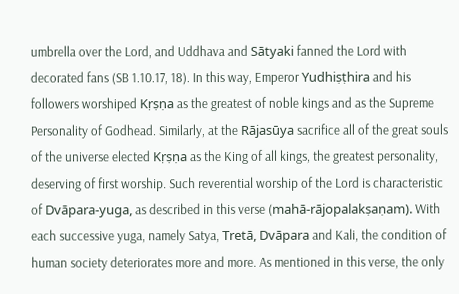umbrella over the Lord, and Uddhava and Sātyaki fanned the Lord with decorated fans (SB 1.10.17, 18). In this way, Emperor Yudhiṣṭhira and his followers worshiped Kṛṣṇa as the greatest of noble kings and as the Supreme Personality of Godhead. Similarly, at the Rājasūya sacrifice all of the great souls of the universe elected Kṛṣṇa as the King of all kings, the greatest personality, deserving of first worship. Such reverential worship of the Lord is characteristic of Dvāpara-yuga, as described in this verse (mahā-rājopalakṣaṇam). With each successive yuga, namely Satya, Tretā, Dvāpara and Kali, the condition of human society deteriorates more and more. As mentioned in this verse, the only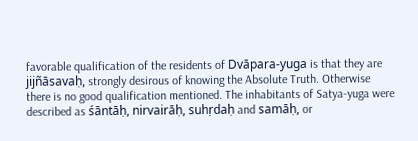favorable qualification of the residents of Dvāpara-yuga is that they are jijñāsavaḥ, strongly desirous of knowing the Absolute Truth. Otherwise there is no good qualification mentioned. The inhabitants of Satya-yuga were described as śāntāḥ, nirvairāḥ, suhṛdaḥ and samāḥ, or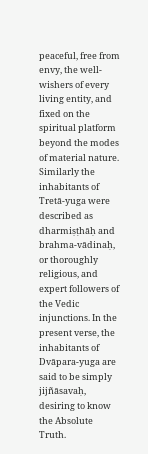peaceful, free from envy, the well-wishers of every living entity, and fixed on the spiritual platform beyond the modes of material nature. Similarly the inhabitants of Tretā-yuga were described as dharmiṣṭhāḥ and brahma-vādinaḥ, or thoroughly religious, and expert followers of the Vedic injunctions. In the present verse, the inhabitants of Dvāpara-yuga are said to be simply jijñāsavaḥ, desiring to know the Absolute Truth.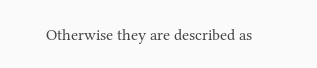Otherwise they are described as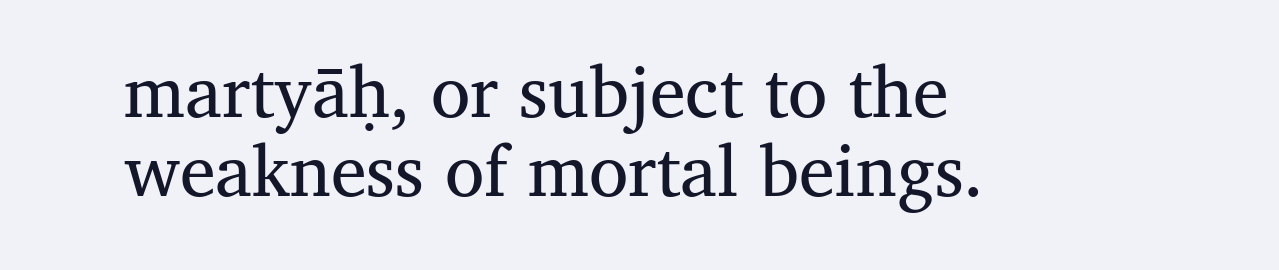martyāḥ, or subject to the weakness of mortal beings.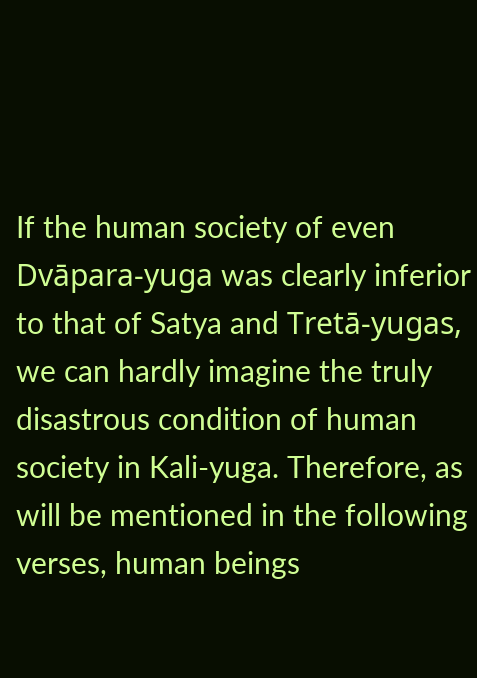If the human society of even Dvāpara-yuga was clearly inferior to that of Satya and Tretā-yugas, we can hardly imagine the truly disastrous condition of human society in Kali-yuga. Therefore, as will be mentioned in the following verses, human beings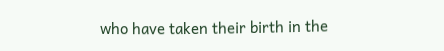who have taken their birth in the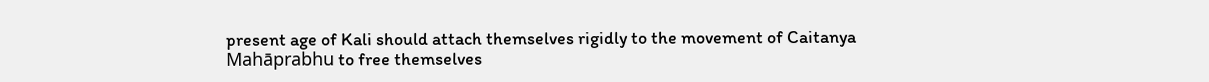present age of Kali should attach themselves rigidly to the movement of Caitanya Mahāprabhu to free themselves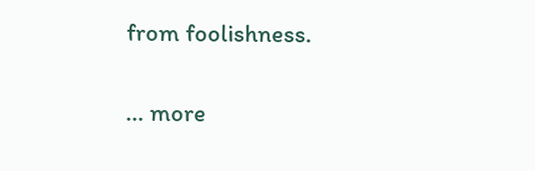from foolishness.

... more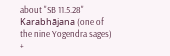about "SB 11.5.28"
Karabhājana (one of the nine Yogendra sages) +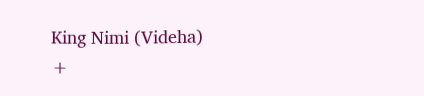King Nimi (Videha) +